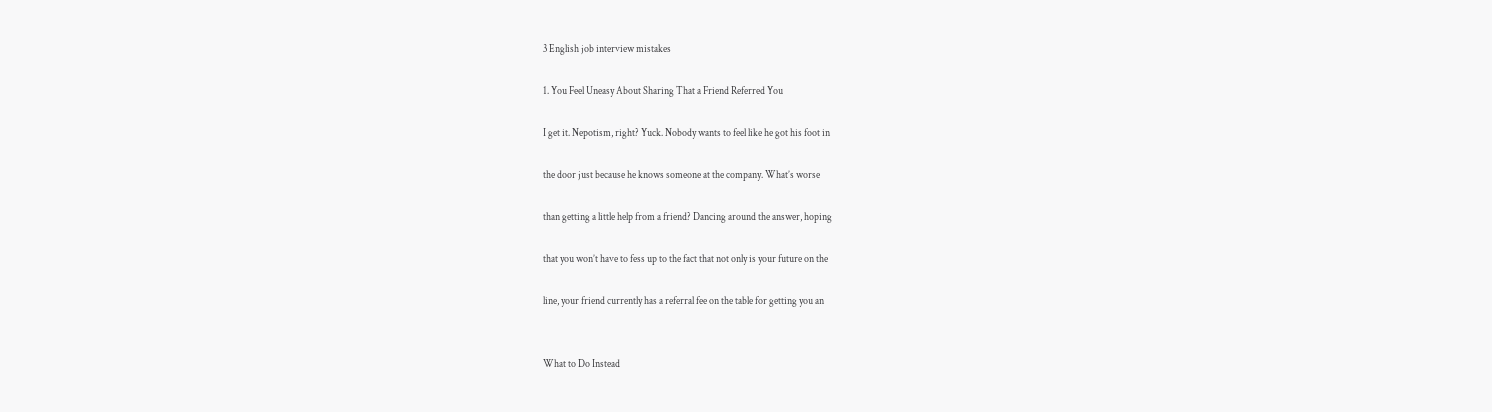3 English job interview mistakes

1. You Feel Uneasy About Sharing That a Friend Referred You

I get it. Nepotism, right? Yuck. Nobody wants to feel like he got his foot in

the door just because he knows someone at the company. What’s worse

than getting a little help from a friend? Dancing around the answer, hoping

that you won’t have to fess up to the fact that not only is your future on the

line, your friend currently has a referral fee on the table for getting you an


What to Do Instead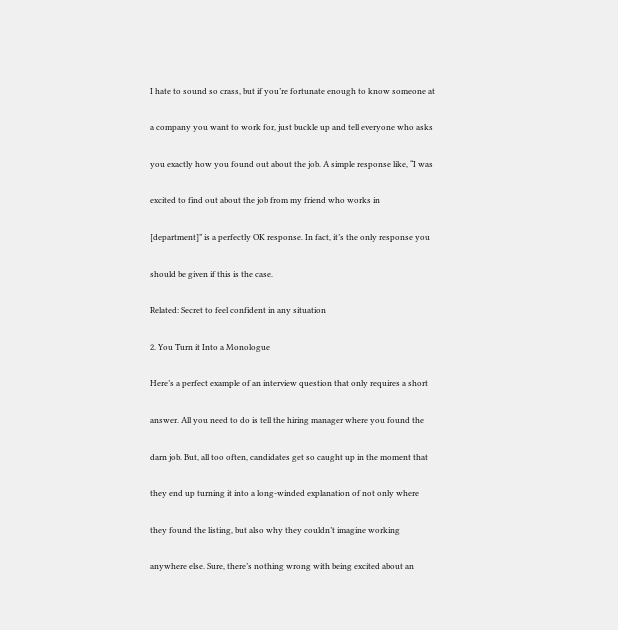I hate to sound so crass, but if you’re fortunate enough to know someone at

a company you want to work for, just buckle up and tell everyone who asks

you exactly how you found out about the job. A simple response like, “I was

excited to find out about the job from my friend who works in

[department]” is a perfectly OK response. In fact, it’s the only response you

should be given if this is the case.

Related: Secret to feel confident in any situation

2. You Turn it Into a Monologue

Here’s a perfect example of an interview question that only requires a short

answer. All you need to do is tell the hiring manager where you found the

darn job. But, all too often, candidates get so caught up in the moment that

they end up turning it into a long-winded explanation of not only where

they found the listing, but also why they couldn’t imagine working

anywhere else. Sure, there’s nothing wrong with being excited about an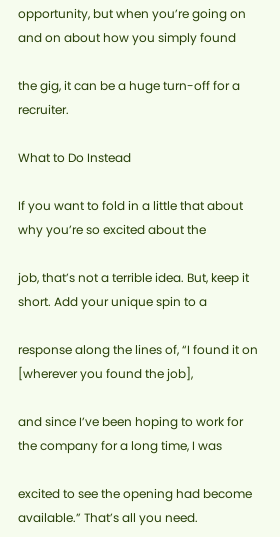opportunity, but when you’re going on and on about how you simply found

the gig, it can be a huge turn-off for a recruiter.

What to Do Instead

If you want to fold in a little that about why you’re so excited about the

job, that’s not a terrible idea. But, keep it short. Add your unique spin to a

response along the lines of, “I found it on [wherever you found the job],

and since I’ve been hoping to work for the company for a long time, I was

excited to see the opening had become available.” That’s all you need.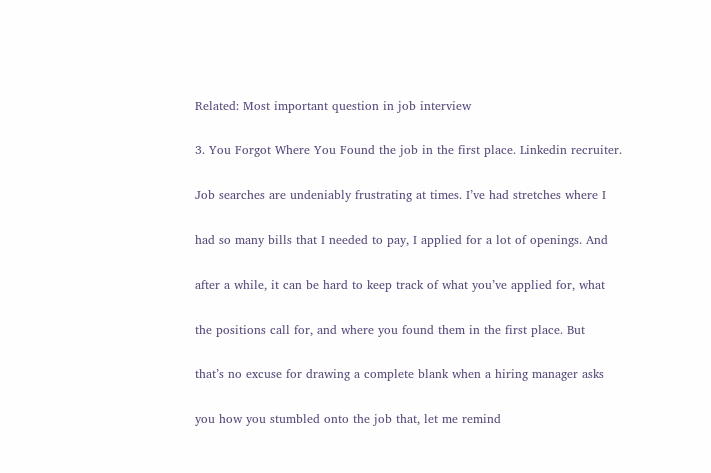Related: Most important question in job interview

3. You Forgot Where You Found the job in the first place. Linkedin recruiter.

Job searches are undeniably frustrating at times. I’ve had stretches where I

had so many bills that I needed to pay, I applied for a lot of openings. And

after a while, it can be hard to keep track of what you’ve applied for, what

the positions call for, and where you found them in the first place. But

that’s no excuse for drawing a complete blank when a hiring manager asks

you how you stumbled onto the job that, let me remind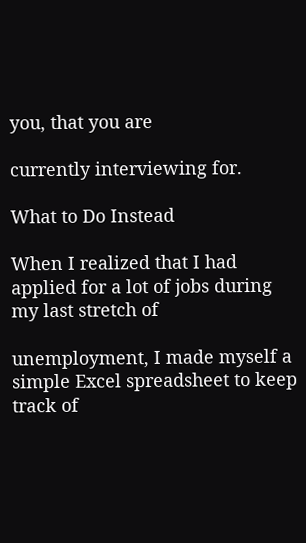you, that you are

currently interviewing for.

What to Do Instead

When I realized that I had applied for a lot of jobs during my last stretch of

unemployment, I made myself a simple Excel spreadsheet to keep track of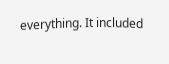everything. It included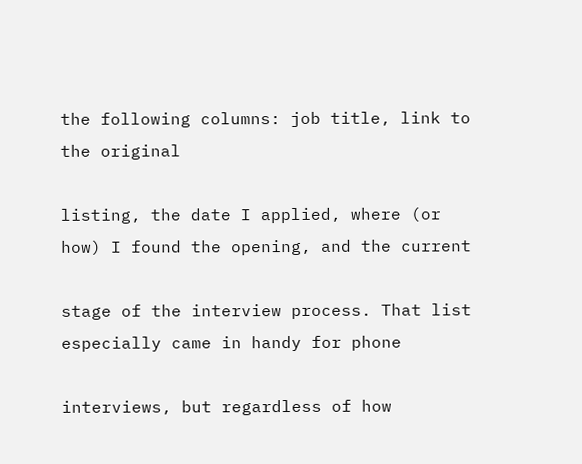the following columns: job title, link to the original

listing, the date I applied, where (or how) I found the opening, and the current

stage of the interview process. That list especially came in handy for phone

interviews, but regardless of how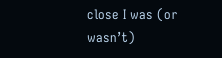close I was (or wasn’t)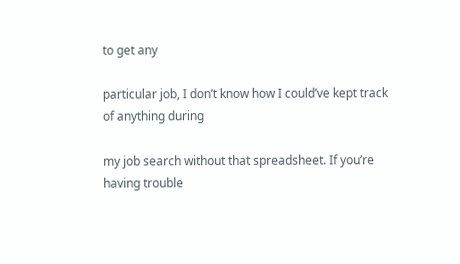to get any

particular job, I don’t know how I could’ve kept track of anything during

my job search without that spreadsheet. If you’re having trouble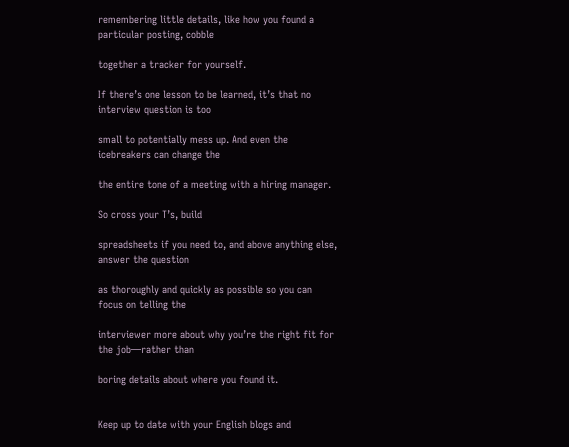remembering little details, like how you found a particular posting, cobble

together a tracker for yourself.

If there’s one lesson to be learned, it’s that no interview question is too

small to potentially mess up. And even the icebreakers can change the

the entire tone of a meeting with a hiring manager.

So cross your T’s, build

spreadsheets if you need to, and above anything else, answer the question

as thoroughly and quickly as possible so you can focus on telling the

interviewer more about why you’re the right fit for the job—rather than

boring details about where you found it.


Keep up to date with your English blogs and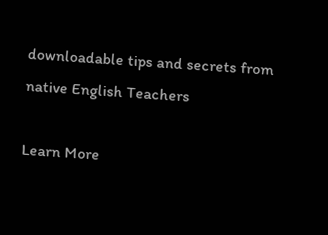downloadable tips and secrets from native English Teachers

Learn More